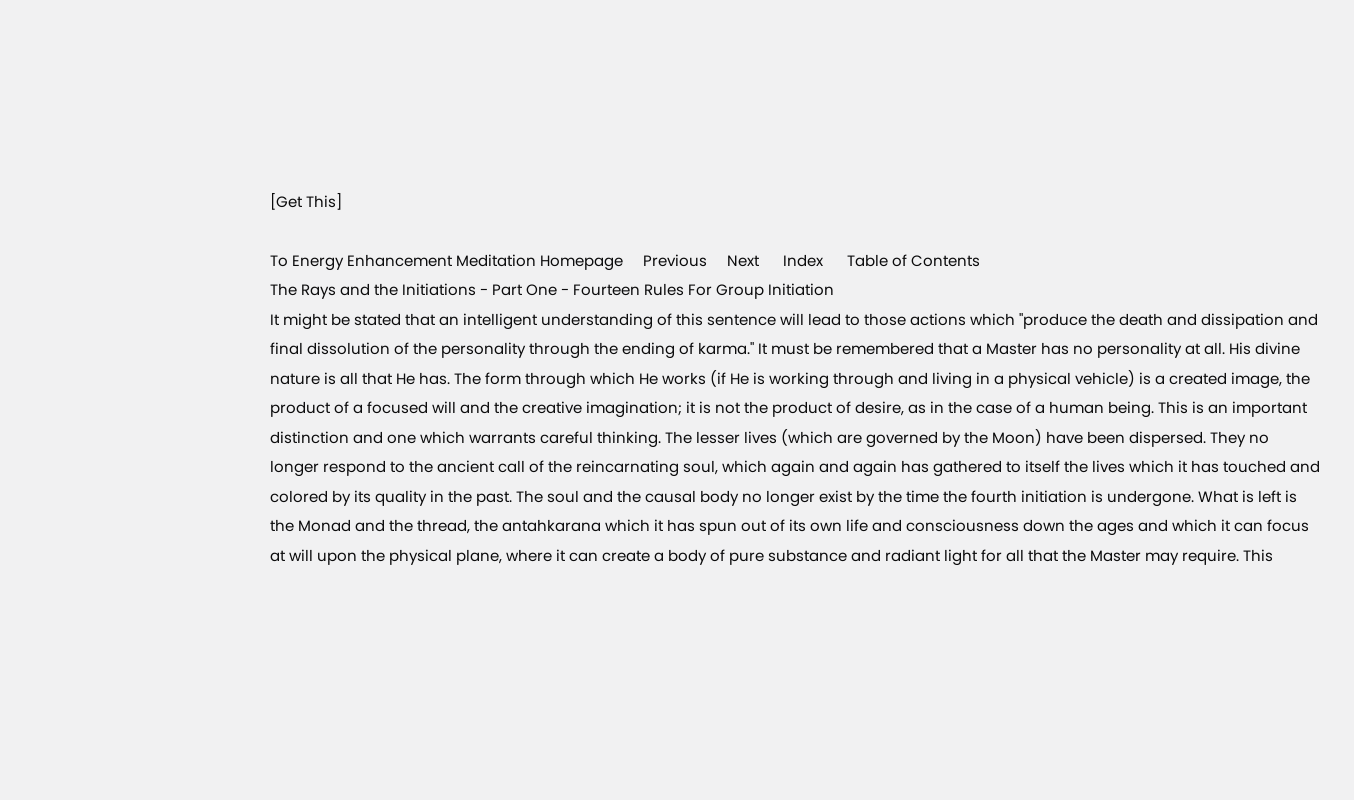[Get This]

To Energy Enhancement Meditation Homepage     Previous     Next      Index      Table of Contents
The Rays and the Initiations - Part One - Fourteen Rules For Group Initiation
It might be stated that an intelligent understanding of this sentence will lead to those actions which "produce the death and dissipation and final dissolution of the personality through the ending of karma." It must be remembered that a Master has no personality at all. His divine nature is all that He has. The form through which He works (if He is working through and living in a physical vehicle) is a created image, the product of a focused will and the creative imagination; it is not the product of desire, as in the case of a human being. This is an important distinction and one which warrants careful thinking. The lesser lives (which are governed by the Moon) have been dispersed. They no longer respond to the ancient call of the reincarnating soul, which again and again has gathered to itself the lives which it has touched and colored by its quality in the past. The soul and the causal body no longer exist by the time the fourth initiation is undergone. What is left is the Monad and the thread, the antahkarana which it has spun out of its own life and consciousness down the ages and which it can focus at will upon the physical plane, where it can create a body of pure substance and radiant light for all that the Master may require. This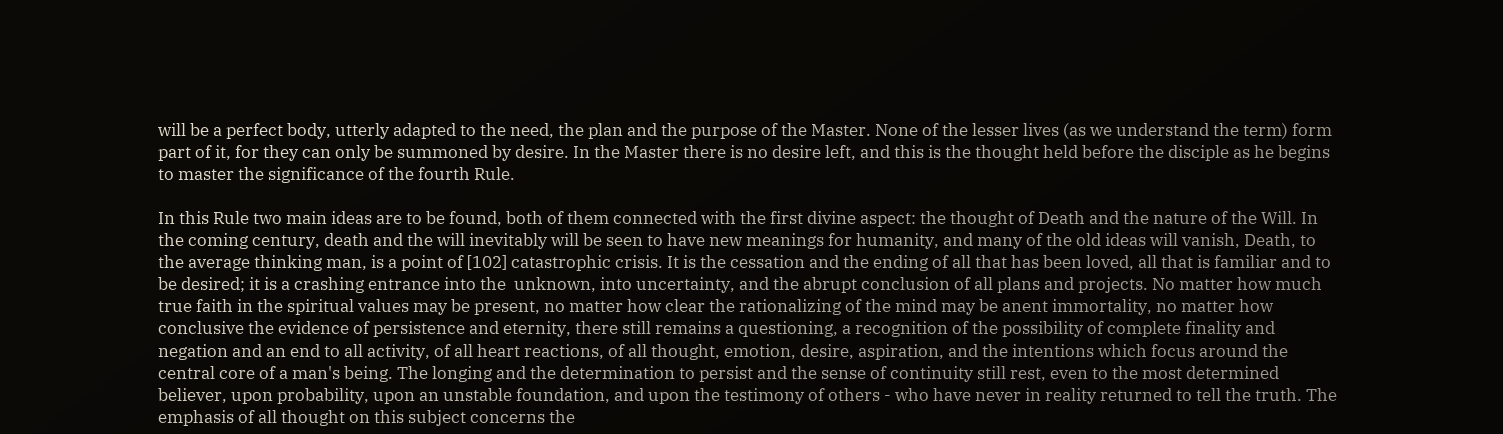will be a perfect body, utterly adapted to the need, the plan and the purpose of the Master. None of the lesser lives (as we understand the term) form part of it, for they can only be summoned by desire. In the Master there is no desire left, and this is the thought held before the disciple as he begins to master the significance of the fourth Rule.

In this Rule two main ideas are to be found, both of them connected with the first divine aspect: the thought of Death and the nature of the Will. In the coming century, death and the will inevitably will be seen to have new meanings for humanity, and many of the old ideas will vanish, Death, to the average thinking man, is a point of [102] catastrophic crisis. It is the cessation and the ending of all that has been loved, all that is familiar and to be desired; it is a crashing entrance into the  unknown, into uncertainty, and the abrupt conclusion of all plans and projects. No matter how much true faith in the spiritual values may be present, no matter how clear the rationalizing of the mind may be anent immortality, no matter how conclusive the evidence of persistence and eternity, there still remains a questioning, a recognition of the possibility of complete finality and negation and an end to all activity, of all heart reactions, of all thought, emotion, desire, aspiration, and the intentions which focus around the central core of a man's being. The longing and the determination to persist and the sense of continuity still rest, even to the most determined believer, upon probability, upon an unstable foundation, and upon the testimony of others - who have never in reality returned to tell the truth. The emphasis of all thought on this subject concerns the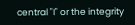central "I" or the integrity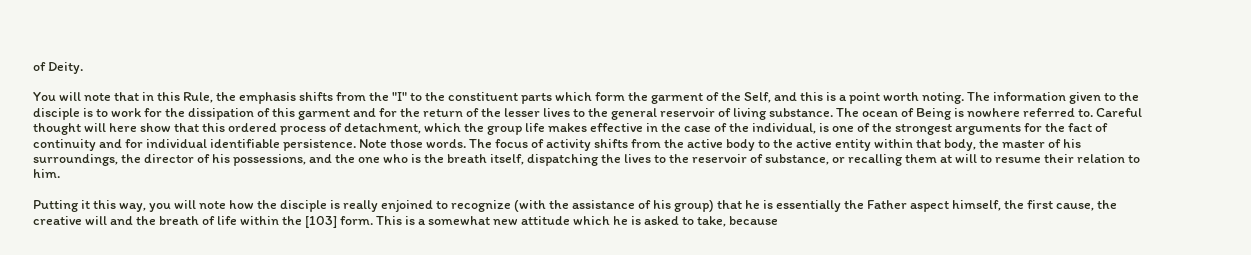of Deity.

You will note that in this Rule, the emphasis shifts from the "I" to the constituent parts which form the garment of the Self, and this is a point worth noting. The information given to the disciple is to work for the dissipation of this garment and for the return of the lesser lives to the general reservoir of living substance. The ocean of Being is nowhere referred to. Careful thought will here show that this ordered process of detachment, which the group life makes effective in the case of the individual, is one of the strongest arguments for the fact of continuity and for individual identifiable persistence. Note those words. The focus of activity shifts from the active body to the active entity within that body, the master of his surroundings, the director of his possessions, and the one who is the breath itself, dispatching the lives to the reservoir of substance, or recalling them at will to resume their relation to him.

Putting it this way, you will note how the disciple is really enjoined to recognize (with the assistance of his group) that he is essentially the Father aspect himself, the first cause, the creative will and the breath of life within the [103] form. This is a somewhat new attitude which he is asked to take, because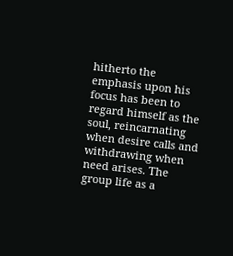hitherto the emphasis upon his focus has been to regard himself as the soul, reincarnating when desire calls and withdrawing when need arises. The group life as a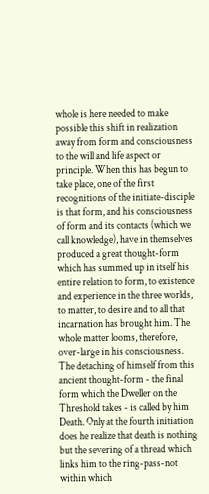whole is here needed to make possible this shift in realization away from form and consciousness to the will and life aspect or principle. When this has begun to take place, one of the first recognitions of the initiate-disciple is that form, and his consciousness of form and its contacts (which we call knowledge), have in themselves produced a great thought-form which has summed up in itself his entire relation to form, to existence and experience in the three worlds, to matter, to desire and to all that incarnation has brought him. The whole matter looms, therefore, over-large in his consciousness. The detaching of himself from this ancient thought-form - the final form which the Dweller on the Threshold takes - is called by him Death. Only at the fourth initiation does he realize that death is nothing but the severing of a thread which links him to the ring-pass-not within which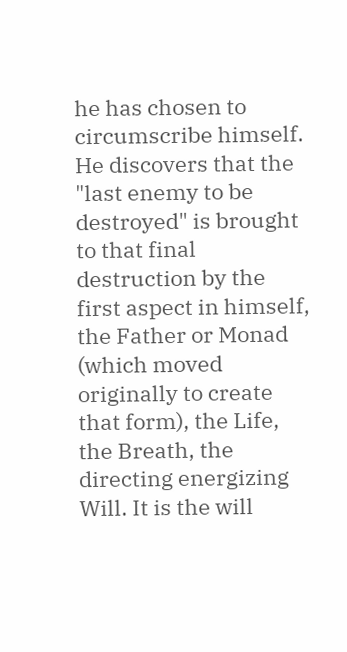he has chosen to circumscribe himself. He discovers that the "last enemy to be destroyed" is brought to that final destruction by the first aspect in himself, the Father or Monad (which moved originally to create that form), the Life, the Breath, the directing energizing Will. It is the will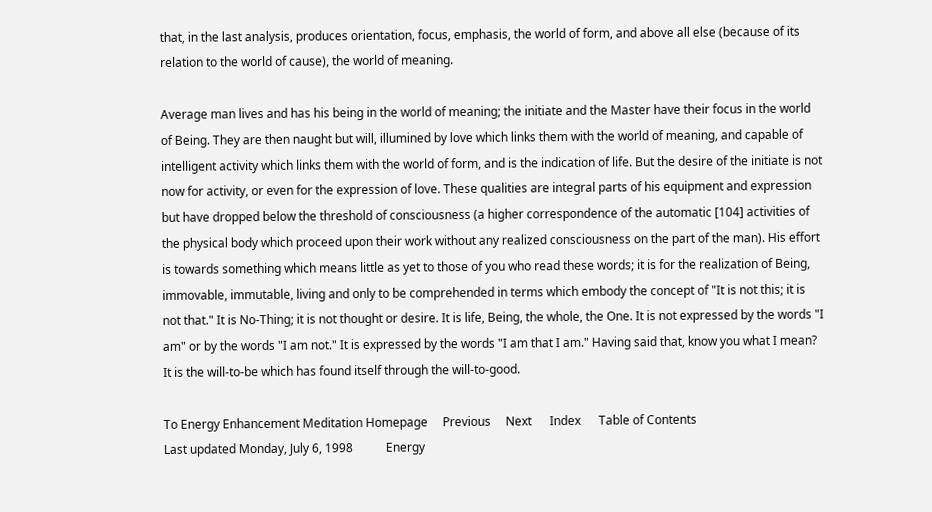that, in the last analysis, produces orientation, focus, emphasis, the world of form, and above all else (because of its relation to the world of cause), the world of meaning.

Average man lives and has his being in the world of meaning; the initiate and the Master have their focus in the world of Being. They are then naught but will, illumined by love which links them with the world of meaning, and capable of intelligent activity which links them with the world of form, and is the indication of life. But the desire of the initiate is not now for activity, or even for the expression of love. These qualities are integral parts of his equipment and expression but have dropped below the threshold of consciousness (a higher correspondence of the automatic [104] activities of the physical body which proceed upon their work without any realized consciousness on the part of the man). His effort is towards something which means little as yet to those of you who read these words; it is for the realization of Being, immovable, immutable, living and only to be comprehended in terms which embody the concept of "It is not this; it is not that." It is No-Thing; it is not thought or desire. It is life, Being, the whole, the One. It is not expressed by the words "I am" or by the words "I am not." It is expressed by the words "I am that I am." Having said that, know you what I mean? It is the will-to-be which has found itself through the will-to-good.

To Energy Enhancement Meditation Homepage     Previous     Next      Index      Table of Contents
Last updated Monday, July 6, 1998           Energy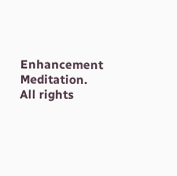Enhancement Meditation. All rights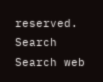reserved.
Search Search web